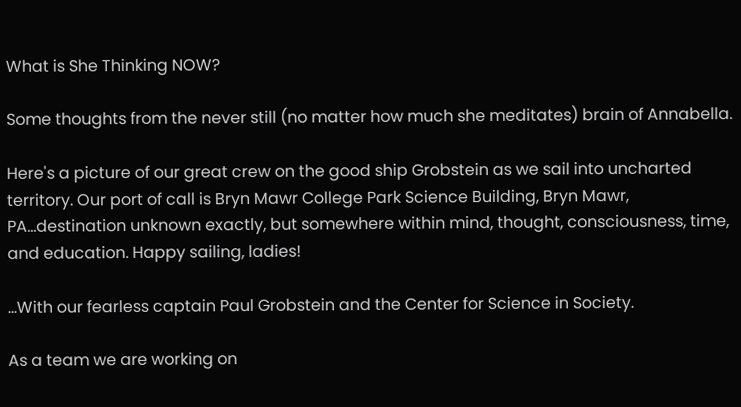What is She Thinking NOW?

Some thoughts from the never still (no matter how much she meditates) brain of Annabella.

Here's a picture of our great crew on the good ship Grobstein as we sail into uncharted territory. Our port of call is Bryn Mawr College Park Science Building, Bryn Mawr, PA...destination unknown exactly, but somewhere within mind, thought, consciousness, time, and education. Happy sailing, ladies!

...With our fearless captain Paul Grobstein and the Center for Science in Society.

As a team we are working on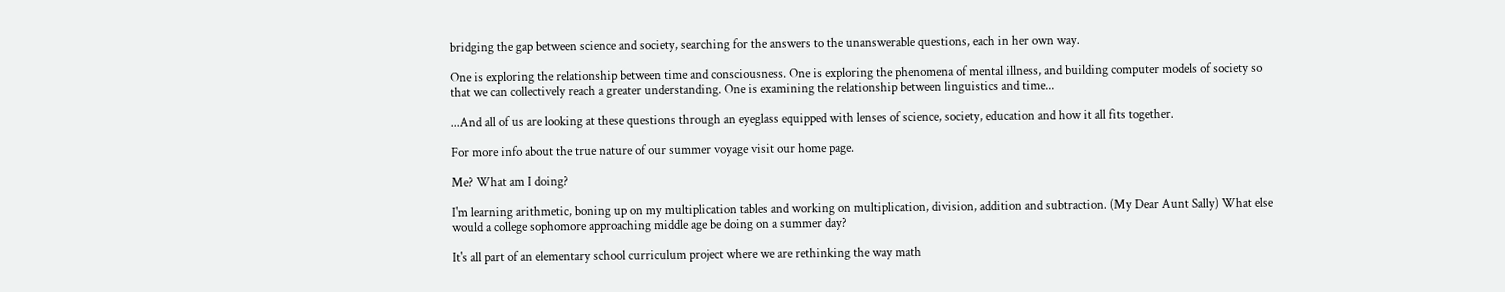bridging the gap between science and society, searching for the answers to the unanswerable questions, each in her own way.

One is exploring the relationship between time and consciousness. One is exploring the phenomena of mental illness, and building computer models of society so that we can collectively reach a greater understanding. One is examining the relationship between linguistics and time...

...And all of us are looking at these questions through an eyeglass equipped with lenses of science, society, education and how it all fits together.

For more info about the true nature of our summer voyage visit our home page.

Me? What am I doing?

I'm learning arithmetic, boning up on my multiplication tables and working on multiplication, division, addition and subtraction. (My Dear Aunt Sally) What else would a college sophomore approaching middle age be doing on a summer day?

It's all part of an elementary school curriculum project where we are rethinking the way math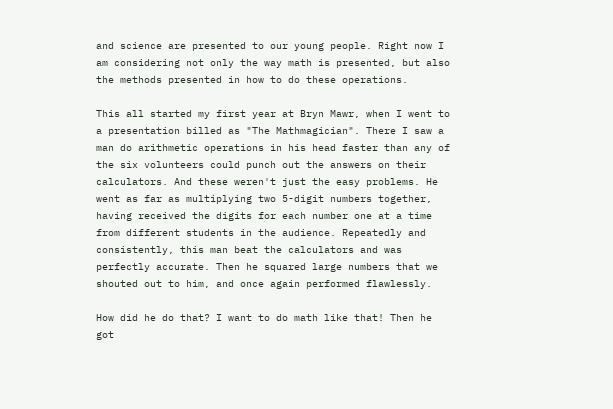and science are presented to our young people. Right now I am considering not only the way math is presented, but also the methods presented in how to do these operations.

This all started my first year at Bryn Mawr, when I went to a presentation billed as "The Mathmagician". There I saw a man do arithmetic operations in his head faster than any of the six volunteers could punch out the answers on their calculators. And these weren't just the easy problems. He went as far as multiplying two 5-digit numbers together, having received the digits for each number one at a time from different students in the audience. Repeatedly and consistently, this man beat the calculators and was perfectly accurate. Then he squared large numbers that we shouted out to him, and once again performed flawlessly.

How did he do that? I want to do math like that! Then he got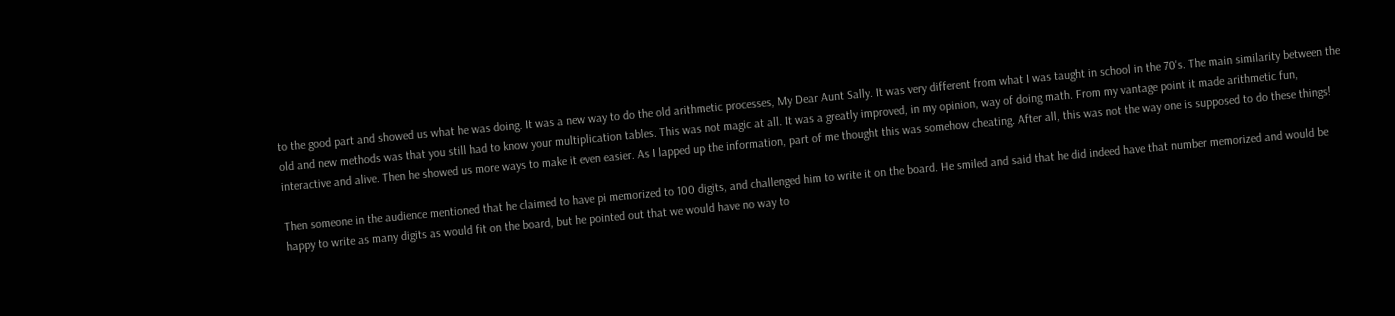to the good part and showed us what he was doing. It was a new way to do the old arithmetic processes, My Dear Aunt Sally. It was very different from what I was taught in school in the 70's. The main similarity between the old and new methods was that you still had to know your multiplication tables. This was not magic at all. It was a greatly improved, in my opinion, way of doing math. From my vantage point it made arithmetic fun, interactive and alive. Then he showed us more ways to make it even easier. As I lapped up the information, part of me thought this was somehow cheating. After all, this was not the way one is supposed to do these things!

Then someone in the audience mentioned that he claimed to have pi memorized to 100 digits, and challenged him to write it on the board. He smiled and said that he did indeed have that number memorized and would be happy to write as many digits as would fit on the board, but he pointed out that we would have no way to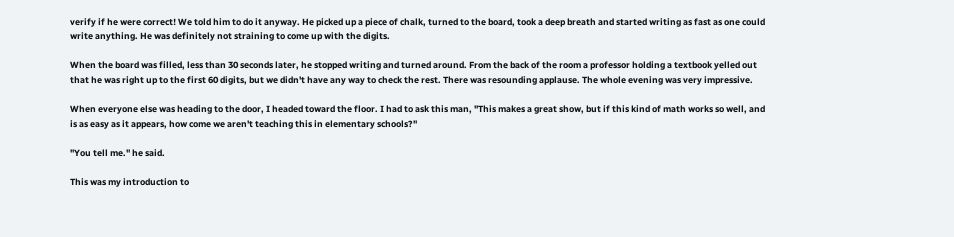verify if he were correct! We told him to do it anyway. He picked up a piece of chalk, turned to the board, took a deep breath and started writing as fast as one could write anything. He was definitely not straining to come up with the digits.

When the board was filled, less than 30 seconds later, he stopped writing and turned around. From the back of the room a professor holding a textbook yelled out that he was right up to the first 60 digits, but we didn't have any way to check the rest. There was resounding applause. The whole evening was very impressive.

When everyone else was heading to the door, I headed toward the floor. I had to ask this man, "This makes a great show, but if this kind of math works so well, and is as easy as it appears, how come we aren't teaching this in elementary schools?"

"You tell me." he said.

This was my introduction to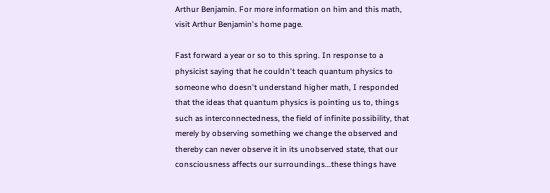Arthur Benjamin. For more information on him and this math, visit Arthur Benjamin's home page.

Fast forward a year or so to this spring. In response to a physicist saying that he couldn't teach quantum physics to someone who doesn't understand higher math, I responded that the ideas that quantum physics is pointing us to, things such as interconnectedness, the field of infinite possibility, that merely by observing something we change the observed and thereby can never observe it in its unobserved state, that our consciousness affects our surroundings...these things have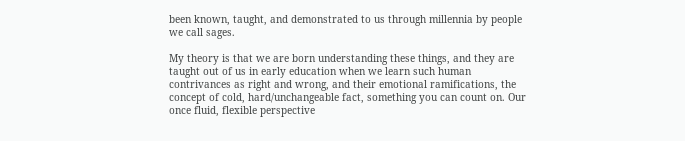been known, taught, and demonstrated to us through millennia by people we call sages.

My theory is that we are born understanding these things, and they are taught out of us in early education when we learn such human contrivances as right and wrong, and their emotional ramifications, the concept of cold, hard/unchangeable fact, something you can count on. Our once fluid, flexible perspective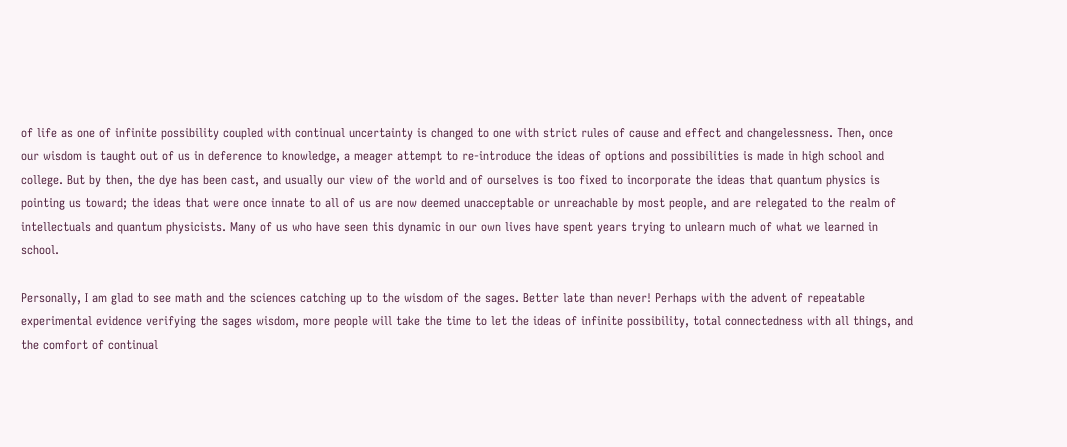of life as one of infinite possibility coupled with continual uncertainty is changed to one with strict rules of cause and effect and changelessness. Then, once our wisdom is taught out of us in deference to knowledge, a meager attempt to re-introduce the ideas of options and possibilities is made in high school and college. But by then, the dye has been cast, and usually our view of the world and of ourselves is too fixed to incorporate the ideas that quantum physics is pointing us toward; the ideas that were once innate to all of us are now deemed unacceptable or unreachable by most people, and are relegated to the realm of intellectuals and quantum physicists. Many of us who have seen this dynamic in our own lives have spent years trying to unlearn much of what we learned in school.

Personally, I am glad to see math and the sciences catching up to the wisdom of the sages. Better late than never! Perhaps with the advent of repeatable experimental evidence verifying the sages wisdom, more people will take the time to let the ideas of infinite possibility, total connectedness with all things, and the comfort of continual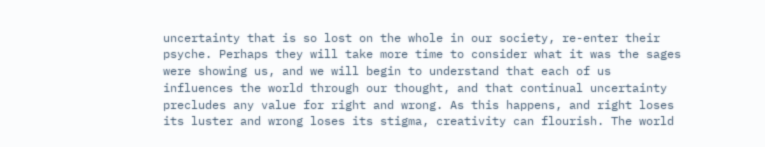uncertainty that is so lost on the whole in our society, re-enter their psyche. Perhaps they will take more time to consider what it was the sages were showing us, and we will begin to understand that each of us influences the world through our thought, and that continual uncertainty precludes any value for right and wrong. As this happens, and right loses its luster and wrong loses its stigma, creativity can flourish. The world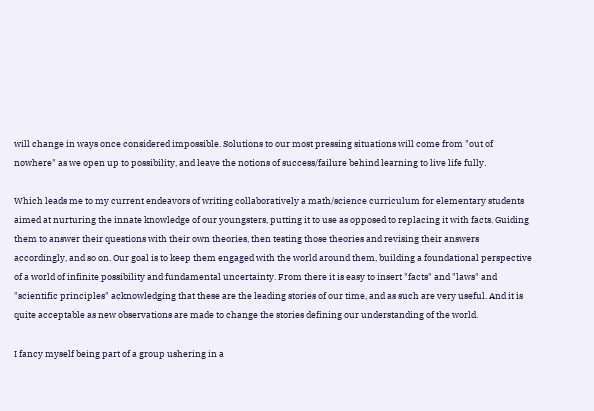will change in ways once considered impossible. Solutions to our most pressing situations will come from "out of nowhere" as we open up to possibility, and leave the notions of success/failure behind learning to live life fully.

Which leads me to my current endeavors of writing collaboratively a math/science curriculum for elementary students aimed at nurturing the innate knowledge of our youngsters, putting it to use as opposed to replacing it with facts. Guiding them to answer their questions with their own theories, then testing those theories and revising their answers accordingly, and so on. Our goal is to keep them engaged with the world around them, building a foundational perspective of a world of infinite possibility and fundamental uncertainty. From there it is easy to insert "facts" and "laws" and "scientific principles" acknowledging that these are the leading stories of our time, and as such are very useful. And it is quite acceptable as new observations are made to change the stories defining our understanding of the world.

I fancy myself being part of a group ushering in a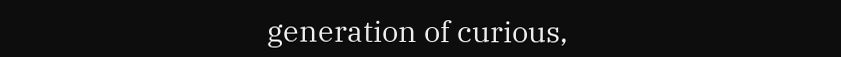generation of curious,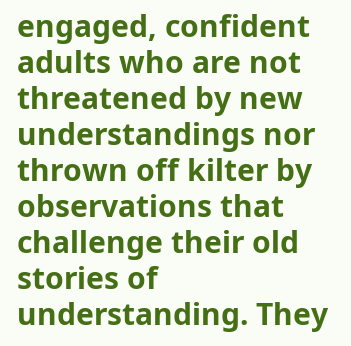engaged, confident adults who are not threatened by new understandings nor thrown off kilter by observations that challenge their old stories of understanding. They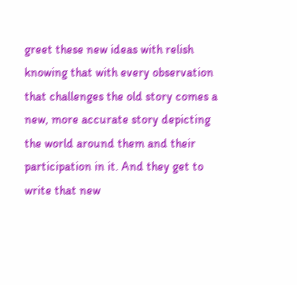greet these new ideas with relish knowing that with every observation that challenges the old story comes a new, more accurate story depicting the world around them and their participation in it. And they get to write that new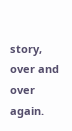story, over and over again.